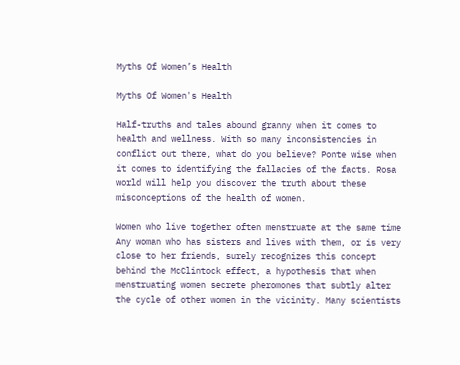Myths Of Women’s Health

Myths Of Women's Health

Half-truths and tales abound granny when it comes to health and wellness. With so many inconsistencies in conflict out there, what do you believe? Ponte wise when it comes to identifying the fallacies of the facts. Rosa world will help you discover the truth about these misconceptions of the health of women.

Women who live together often menstruate at the same time
Any woman who has sisters and lives with them, or is very close to her friends, surely recognizes this concept behind the McClintock effect, a hypothesis that when menstruating women secrete pheromones that subtly alter the cycle of other women in the vicinity. Many scientists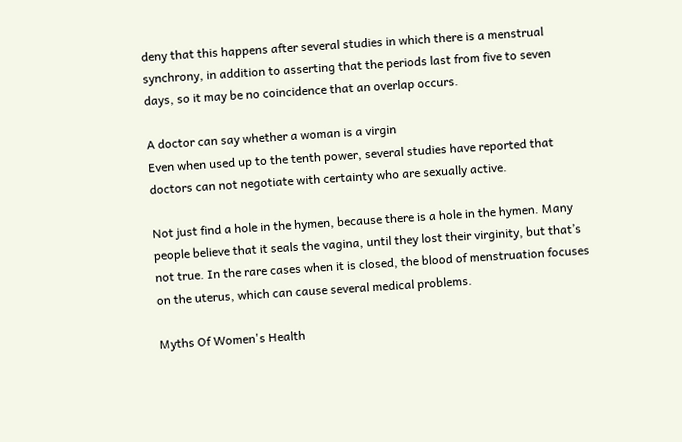deny that this happens after several studies in which there is a menstrual synchrony, in addition to asserting that the periods last from five to seven days, so it may be no coincidence that an overlap occurs.

A doctor can say whether a woman is a virgin
Even when used up to the tenth power, several studies have reported that doctors can not negotiate with certainty who are sexually active.

Not just find a hole in the hymen, because there is a hole in the hymen. Many people believe that it seals the vagina, until they lost their virginity, but that’s not true. In the rare cases when it is closed, the blood of menstruation focuses on the uterus, which can cause several medical problems.

Myths Of Women's Health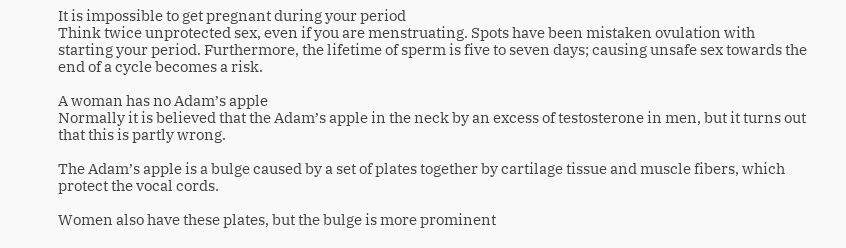It is impossible to get pregnant during your period
Think twice unprotected sex, even if you are menstruating. Spots have been mistaken ovulation with starting your period. Furthermore, the lifetime of sperm is five to seven days; causing unsafe sex towards the end of a cycle becomes a risk.

A woman has no Adam’s apple
Normally it is believed that the Adam’s apple in the neck by an excess of testosterone in men, but it turns out that this is partly wrong.

The Adam’s apple is a bulge caused by a set of plates together by cartilage tissue and muscle fibers, which protect the vocal cords.

Women also have these plates, but the bulge is more prominent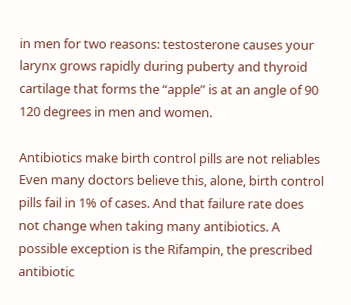in men for two reasons: testosterone causes your larynx grows rapidly during puberty and thyroid cartilage that forms the “apple” is at an angle of 90 120 degrees in men and women.

Antibiotics make birth control pills are not reliables
Even many doctors believe this, alone, birth control pills fail in 1% of cases. And that failure rate does not change when taking many antibiotics. A possible exception is the Rifampin, the prescribed antibiotic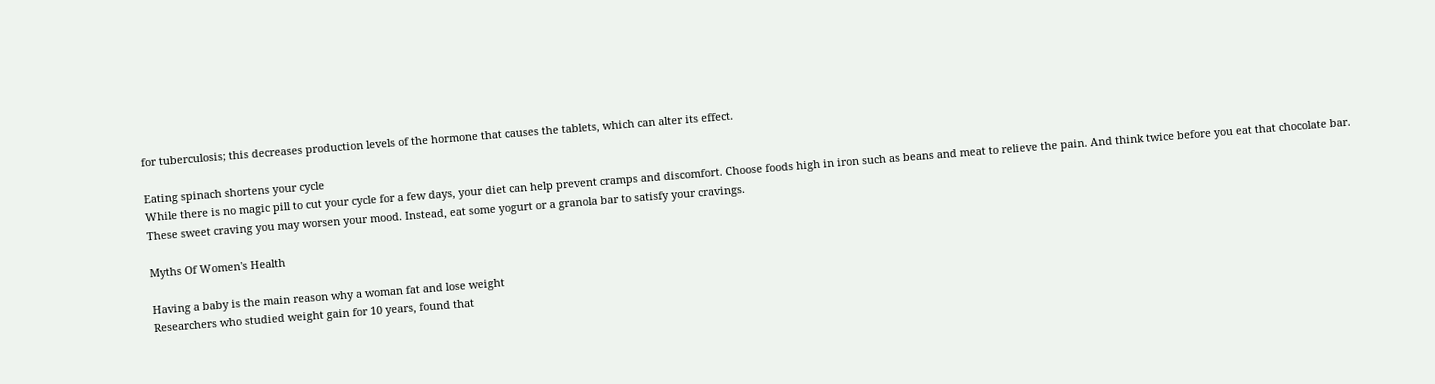for tuberculosis; this decreases production levels of the hormone that causes the tablets, which can alter its effect.

Eating spinach shortens your cycle
While there is no magic pill to cut your cycle for a few days, your diet can help prevent cramps and discomfort. Choose foods high in iron such as beans and meat to relieve the pain. And think twice before you eat that chocolate bar. These sweet craving you may worsen your mood. Instead, eat some yogurt or a granola bar to satisfy your cravings.

Myths Of Women's Health

Having a baby is the main reason why a woman fat and lose weight
Researchers who studied weight gain for 10 years, found that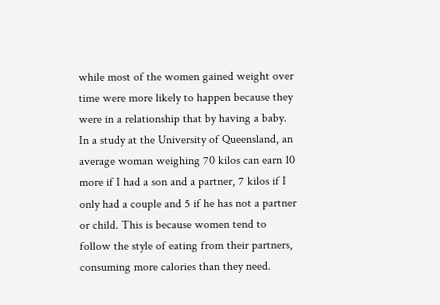while most of the women gained weight over time were more likely to happen because they were in a relationship that by having a baby. In a study at the University of Queensland, an average woman weighing 70 kilos can earn 10 more if I had a son and a partner, 7 kilos if I only had a couple and 5 if he has not a partner or child. This is because women tend to follow the style of eating from their partners, consuming more calories than they need.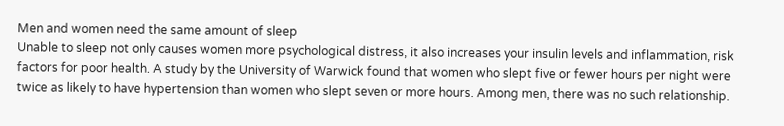Men and women need the same amount of sleep
Unable to sleep not only causes women more psychological distress, it also increases your insulin levels and inflammation, risk factors for poor health. A study by the University of Warwick found that women who slept five or fewer hours per night were twice as likely to have hypertension than women who slept seven or more hours. Among men, there was no such relationship.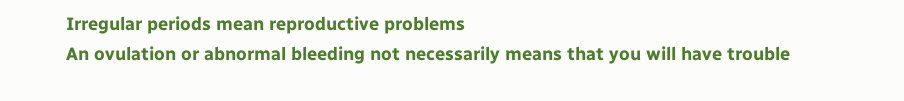Irregular periods mean reproductive problems
An ovulation or abnormal bleeding not necessarily means that you will have trouble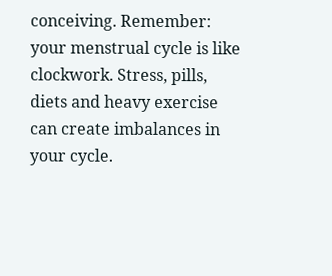conceiving. Remember: your menstrual cycle is like clockwork. Stress, pills, diets and heavy exercise can create imbalances in your cycle.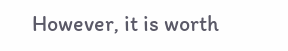However, it is worth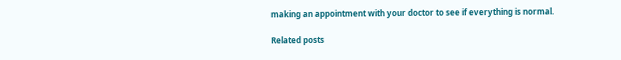making an appointment with your doctor to see if everything is normal.

Related posts